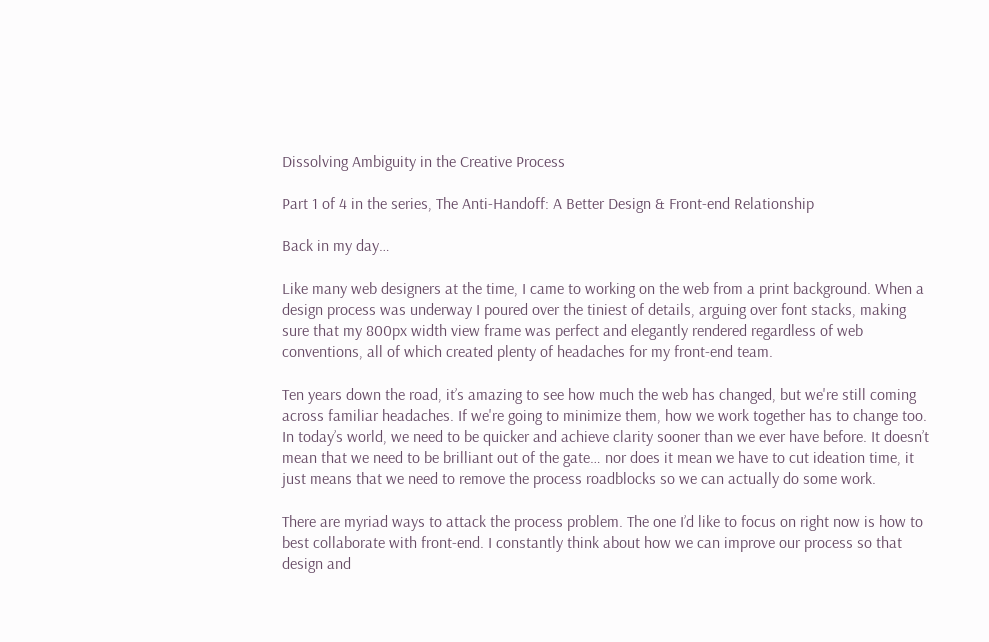Dissolving Ambiguity in the Creative Process

Part 1 of 4 in the series, The Anti-Handoff: A Better Design & Front-end Relationship

Back in my day…

Like many web designers at the time, I came to working on the web from a print background. When a design process was underway I poured over the tiniest of details, arguing over font stacks, making sure that my 800px width view frame was perfect and elegantly rendered regardless of web conventions, all of which created plenty of headaches for my front-end team.

Ten years down the road, it’s amazing to see how much the web has changed, but we're still coming across familiar headaches. If we're going to minimize them, how we work together has to change too. In today’s world, we need to be quicker and achieve clarity sooner than we ever have before. It doesn’t mean that we need to be brilliant out of the gate… nor does it mean we have to cut ideation time, it just means that we need to remove the process roadblocks so we can actually do some work.

There are myriad ways to attack the process problem. The one I’d like to focus on right now is how to best collaborate with front-end. I constantly think about how we can improve our process so that design and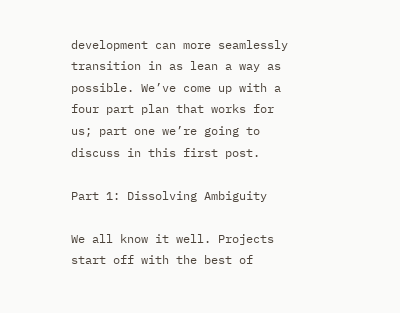development can more seamlessly transition in as lean a way as possible. We’ve come up with a four part plan that works for us; part one we’re going to discuss in this first post.

Part 1: Dissolving Ambiguity

We all know it well. Projects start off with the best of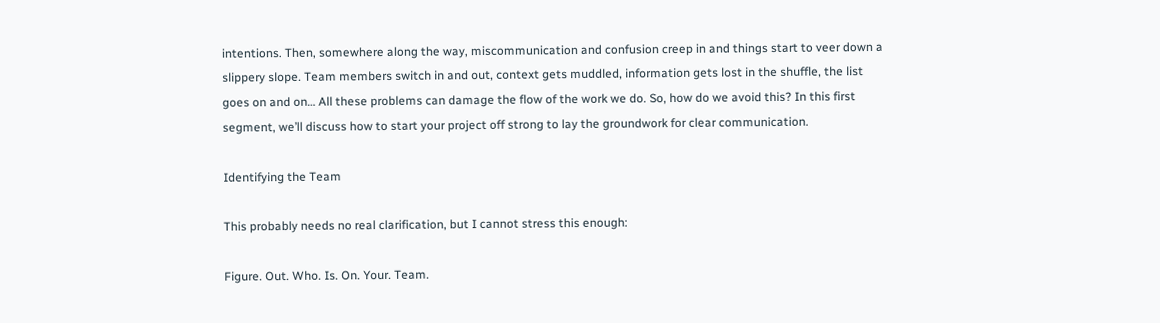intentions. Then, somewhere along the way, miscommunication and confusion creep in and things start to veer down a slippery slope. Team members switch in and out, context gets muddled, information gets lost in the shuffle, the list goes on and on… All these problems can damage the flow of the work we do. So, how do we avoid this? In this first segment, we’ll discuss how to start your project off strong to lay the groundwork for clear communication.

Identifying the Team

This probably needs no real clarification, but I cannot stress this enough:

Figure. Out. Who. Is. On. Your. Team.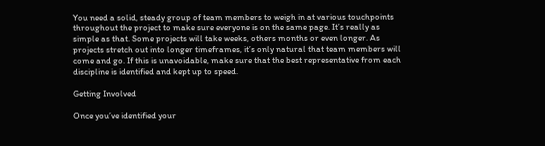You need a solid, steady group of team members to weigh in at various touchpoints throughout the project to make sure everyone is on the same page. It’s really as simple as that. Some projects will take weeks, others months or even longer. As projects stretch out into longer timeframes, it’s only natural that team members will come and go. If this is unavoidable, make sure that the best representative from each discipline is identified and kept up to speed.

Getting Involved

Once you’ve identified your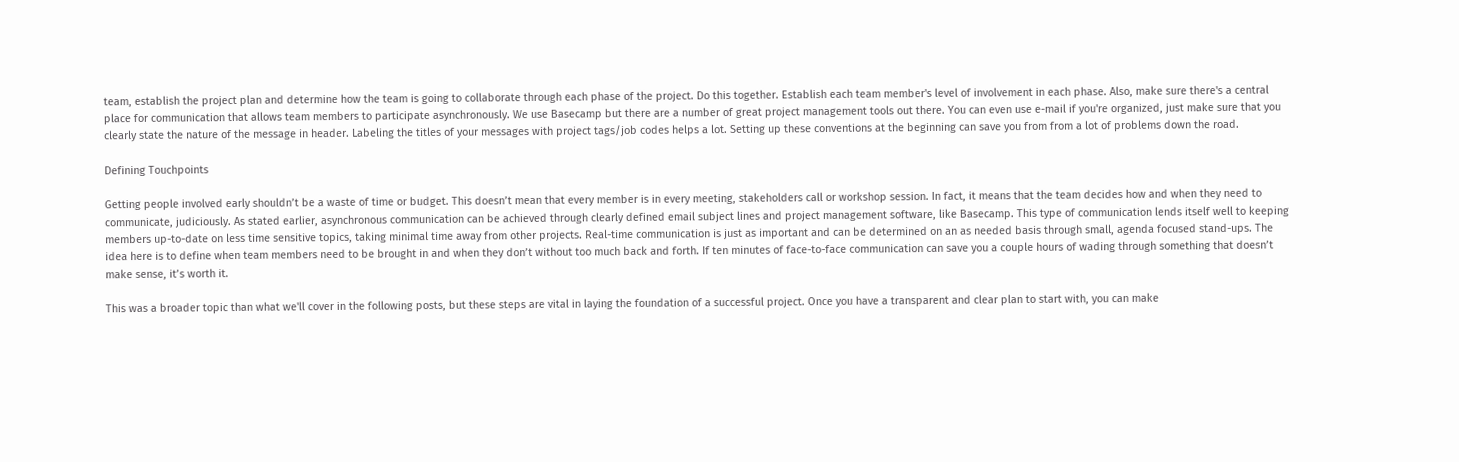team, establish the project plan and determine how the team is going to collaborate through each phase of the project. Do this together. Establish each team member's level of involvement in each phase. Also, make sure there's a central place for communication that allows team members to participate asynchronously. We use Basecamp but there are a number of great project management tools out there. You can even use e-mail if you're organized, just make sure that you clearly state the nature of the message in header. Labeling the titles of your messages with project tags/job codes helps a lot. Setting up these conventions at the beginning can save you from from a lot of problems down the road.

Defining Touchpoints

Getting people involved early shouldn’t be a waste of time or budget. This doesn’t mean that every member is in every meeting, stakeholders call or workshop session. In fact, it means that the team decides how and when they need to communicate, judiciously. As stated earlier, asynchronous communication can be achieved through clearly defined email subject lines and project management software, like Basecamp. This type of communication lends itself well to keeping members up-to-date on less time sensitive topics, taking minimal time away from other projects. Real-time communication is just as important and can be determined on an as needed basis through small, agenda focused stand-ups. The idea here is to define when team members need to be brought in and when they don’t without too much back and forth. If ten minutes of face-to-face communication can save you a couple hours of wading through something that doesn’t make sense, it’s worth it.

This was a broader topic than what we'll cover in the following posts, but these steps are vital in laying the foundation of a successful project. Once you have a transparent and clear plan to start with, you can make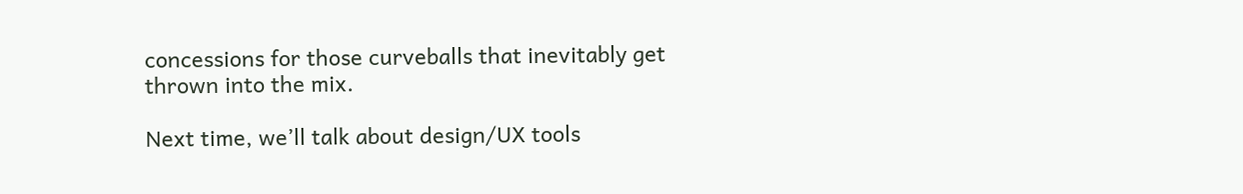concessions for those curveballs that inevitably get thrown into the mix.

Next time, we’ll talk about design/UX tools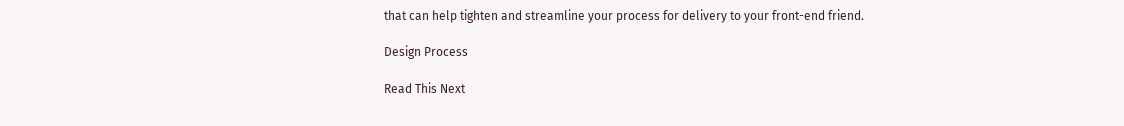that can help tighten and streamline your process for delivery to your front-end friend.

Design Process

Read This Next